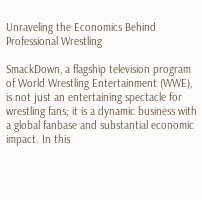Unraveling the Economics Behind Professional Wrestling

SmackDown, a flagship television program of World Wrestling Entertainment (WWE), is not just an entertaining spectacle for wrestling fans; it is a dynamic business with a global fanbase and substantial economic impact. In this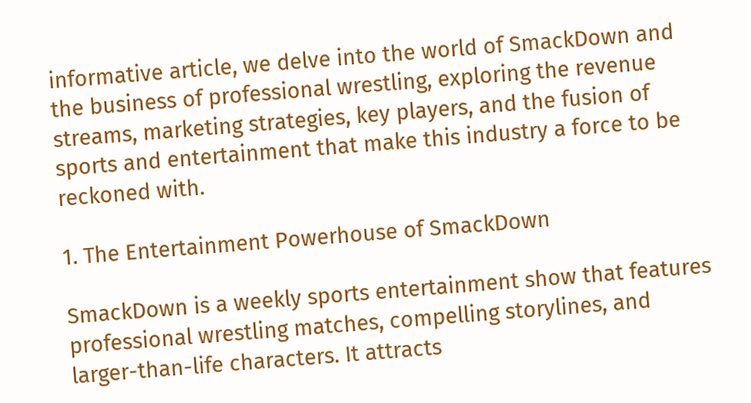informative article, we delve into the world of SmackDown and the business of professional wrestling, exploring the revenue streams, marketing strategies, key players, and the fusion of sports and entertainment that make this industry a force to be reckoned with.

1. The Entertainment Powerhouse of SmackDown

SmackDown is a weekly sports entertainment show that features professional wrestling matches, compelling storylines, and larger-than-life characters. It attracts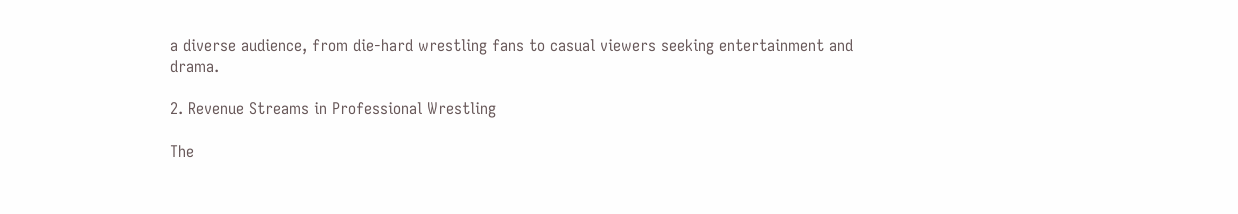a diverse audience, from die-hard wrestling fans to casual viewers seeking entertainment and drama.

2. Revenue Streams in Professional Wrestling

The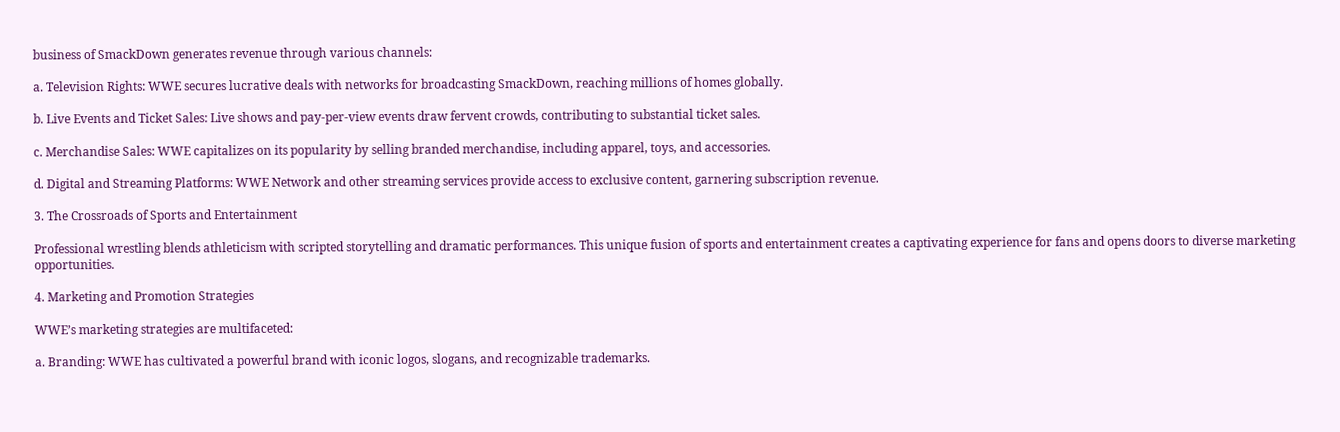business of SmackDown generates revenue through various channels:

a. Television Rights: WWE secures lucrative deals with networks for broadcasting SmackDown, reaching millions of homes globally.

b. Live Events and Ticket Sales: Live shows and pay-per-view events draw fervent crowds, contributing to substantial ticket sales.

c. Merchandise Sales: WWE capitalizes on its popularity by selling branded merchandise, including apparel, toys, and accessories.

d. Digital and Streaming Platforms: WWE Network and other streaming services provide access to exclusive content, garnering subscription revenue.

3. The Crossroads of Sports and Entertainment

Professional wrestling blends athleticism with scripted storytelling and dramatic performances. This unique fusion of sports and entertainment creates a captivating experience for fans and opens doors to diverse marketing opportunities.

4. Marketing and Promotion Strategies

WWE’s marketing strategies are multifaceted:

a. Branding: WWE has cultivated a powerful brand with iconic logos, slogans, and recognizable trademarks.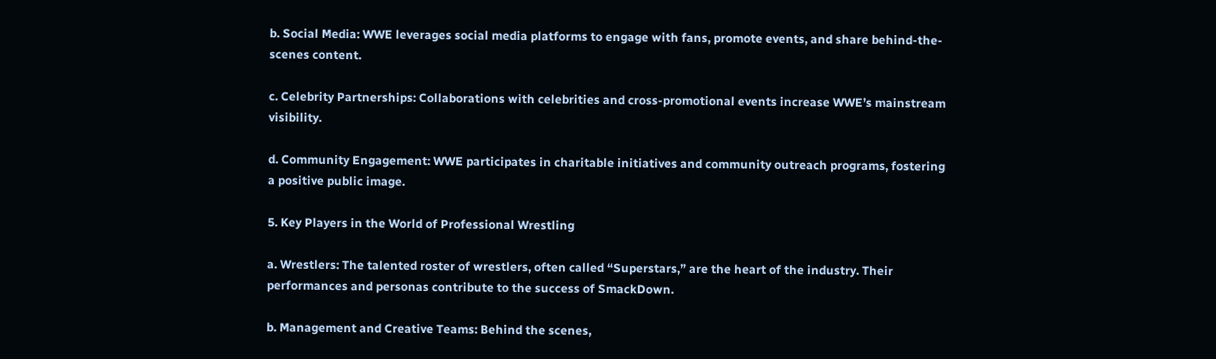b. Social Media: WWE leverages social media platforms to engage with fans, promote events, and share behind-the-scenes content.

c. Celebrity Partnerships: Collaborations with celebrities and cross-promotional events increase WWE’s mainstream visibility.

d. Community Engagement: WWE participates in charitable initiatives and community outreach programs, fostering a positive public image.

5. Key Players in the World of Professional Wrestling

a. Wrestlers: The talented roster of wrestlers, often called “Superstars,” are the heart of the industry. Their performances and personas contribute to the success of SmackDown.

b. Management and Creative Teams: Behind the scenes,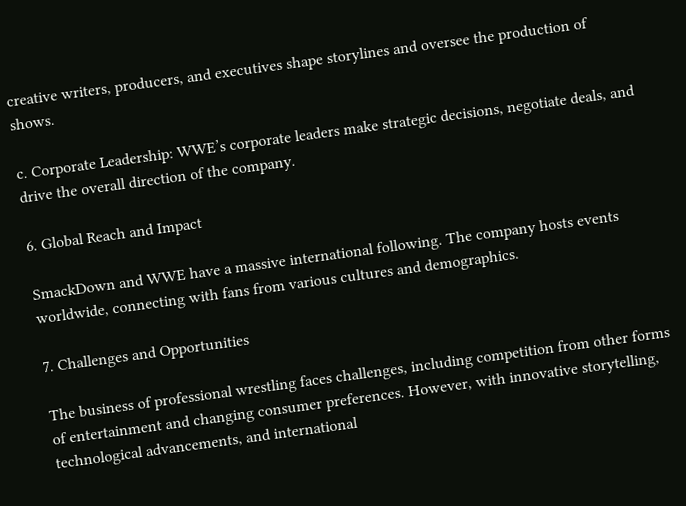creative writers, producers, and executives shape storylines and oversee the production of shows.

c. Corporate Leadership: WWE’s corporate leaders make strategic decisions, negotiate deals, and drive the overall direction of the company.

6. Global Reach and Impact

SmackDown and WWE have a massive international following. The company hosts events worldwide, connecting with fans from various cultures and demographics.

7. Challenges and Opportunities

The business of professional wrestling faces challenges, including competition from other forms of entertainment and changing consumer preferences. However, with innovative storytelling, technological advancements, and international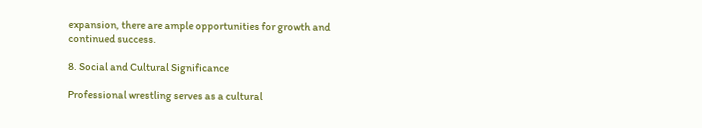expansion, there are ample opportunities for growth and continued success.

8. Social and Cultural Significance

Professional wrestling serves as a cultural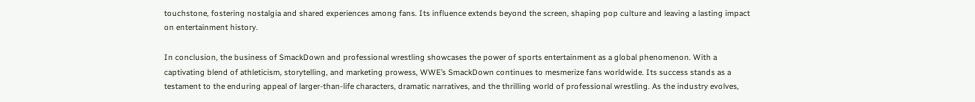touchstone, fostering nostalgia and shared experiences among fans. Its influence extends beyond the screen, shaping pop culture and leaving a lasting impact on entertainment history.

In conclusion, the business of SmackDown and professional wrestling showcases the power of sports entertainment as a global phenomenon. With a captivating blend of athleticism, storytelling, and marketing prowess, WWE’s SmackDown continues to mesmerize fans worldwide. Its success stands as a testament to the enduring appeal of larger-than-life characters, dramatic narratives, and the thrilling world of professional wrestling. As the industry evolves,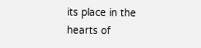its place in the hearts of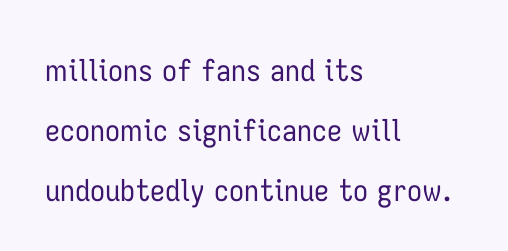millions of fans and its economic significance will undoubtedly continue to grow.